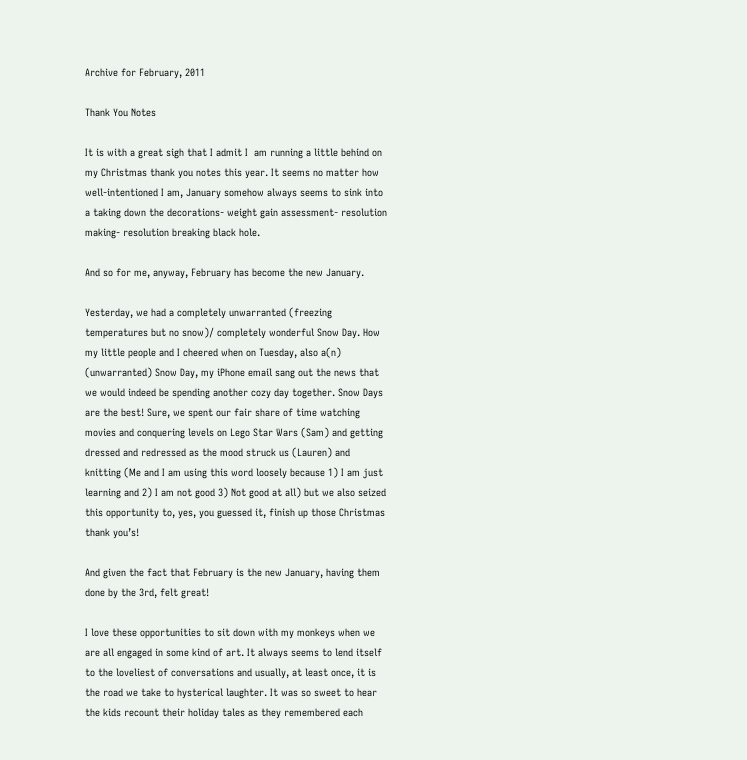Archive for February, 2011

Thank You Notes

It is with a great sigh that I admit I  am running a little behind on my Christmas thank you notes this year. It seems no matter how well-intentioned I am, January somehow always seems to sink into a taking down the decorations- weight gain assessment- resolution making- resolution breaking black hole.

And so for me, anyway, February has become the new January.

Yesterday, we had a completely unwarranted (freezing temperatures but no snow)/ completely wonderful Snow Day. How my little people and I cheered when on Tuesday, also a(n) (unwarranted) Snow Day, my iPhone email sang out the news that we would indeed be spending another cozy day together. Snow Days are the best! Sure, we spent our fair share of time watching movies and conquering levels on Lego Star Wars (Sam) and getting dressed and redressed as the mood struck us (Lauren) and knitting (Me and I am using this word loosely because 1) I am just learning and 2) I am not good 3) Not good at all) but we also seized this opportunity to, yes, you guessed it, finish up those Christmas thank you’s!

And given the fact that February is the new January, having them done by the 3rd, felt great!

I love these opportunities to sit down with my monkeys when we are all engaged in some kind of art. It always seems to lend itself to the loveliest of conversations and usually, at least once, it is the road we take to hysterical laughter. It was so sweet to hear the kids recount their holiday tales as they remembered each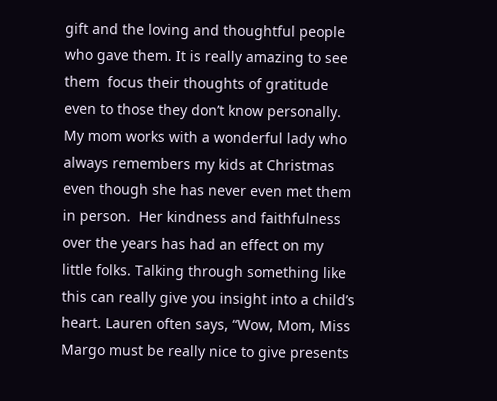gift and the loving and thoughtful people who gave them. It is really amazing to see them  focus their thoughts of gratitude even to those they don’t know personally. My mom works with a wonderful lady who always remembers my kids at Christmas even though she has never even met them in person.  Her kindness and faithfulness over the years has had an effect on my little folks. Talking through something like this can really give you insight into a child’s heart. Lauren often says, “Wow, Mom, Miss Margo must be really nice to give presents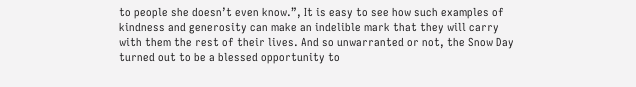to people she doesn’t even know.”, It is easy to see how such examples of kindness and generosity can make an indelible mark that they will carry with them the rest of their lives. And so unwarranted or not, the Snow Day turned out to be a blessed opportunity to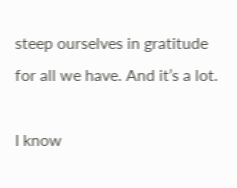steep ourselves in gratitude for all we have. And it’s a lot.

I know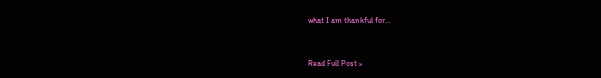what I am thankful for…


Read Full Post »